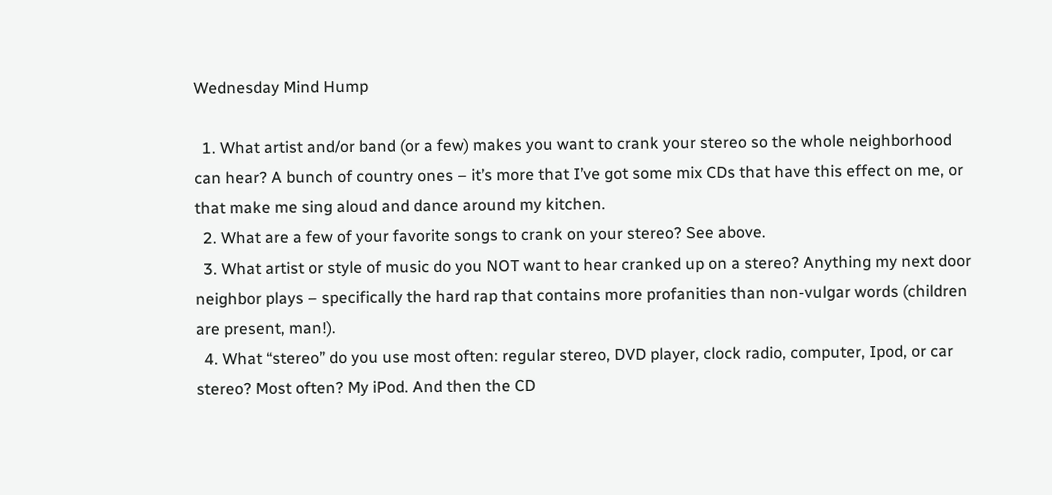Wednesday Mind Hump

  1. What artist and/or band (or a few) makes you want to crank your stereo so the whole neighborhood can hear? A bunch of country ones – it’s more that I’ve got some mix CDs that have this effect on me, or that make me sing aloud and dance around my kitchen.
  2. What are a few of your favorite songs to crank on your stereo? See above.
  3. What artist or style of music do you NOT want to hear cranked up on a stereo? Anything my next door neighbor plays – specifically the hard rap that contains more profanities than non-vulgar words (children are present, man!).
  4. What “stereo” do you use most often: regular stereo, DVD player, clock radio, computer, Ipod, or car stereo? Most often? My iPod. And then the CD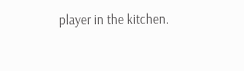player in the kitchen.